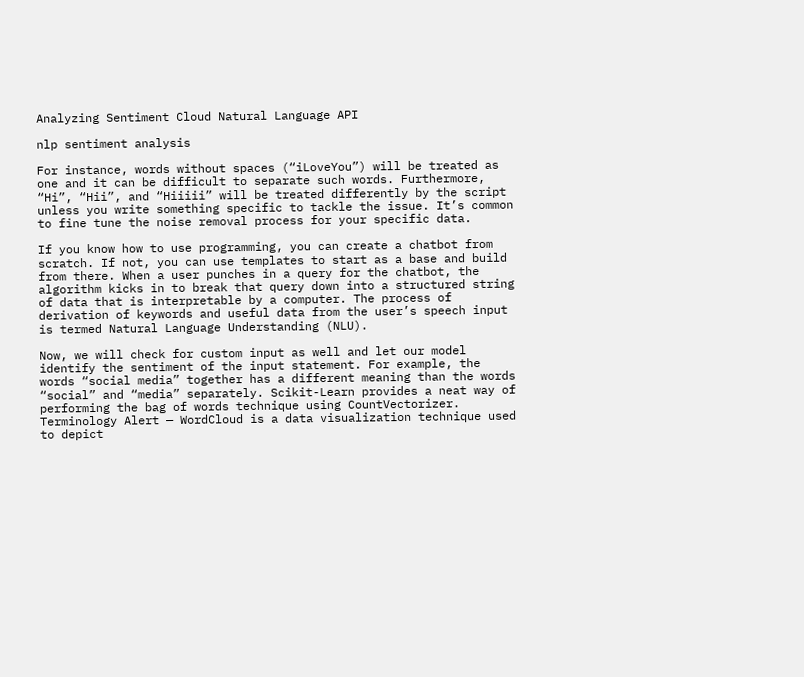Analyzing Sentiment Cloud Natural Language API

nlp sentiment analysis

For instance, words without spaces (“iLoveYou”) will be treated as one and it can be difficult to separate such words. Furthermore, “Hi”, “Hii”, and “Hiiiii” will be treated differently by the script unless you write something specific to tackle the issue. It’s common to fine tune the noise removal process for your specific data.

If you know how to use programming, you can create a chatbot from scratch. If not, you can use templates to start as a base and build from there. When a user punches in a query for the chatbot, the algorithm kicks in to break that query down into a structured string of data that is interpretable by a computer. The process of derivation of keywords and useful data from the user’s speech input is termed Natural Language Understanding (NLU).

Now, we will check for custom input as well and let our model identify the sentiment of the input statement. For example, the words “social media” together has a different meaning than the words “social” and “media” separately. Scikit-Learn provides a neat way of performing the bag of words technique using CountVectorizer. Terminology Alert — WordCloud is a data visualization technique used to depict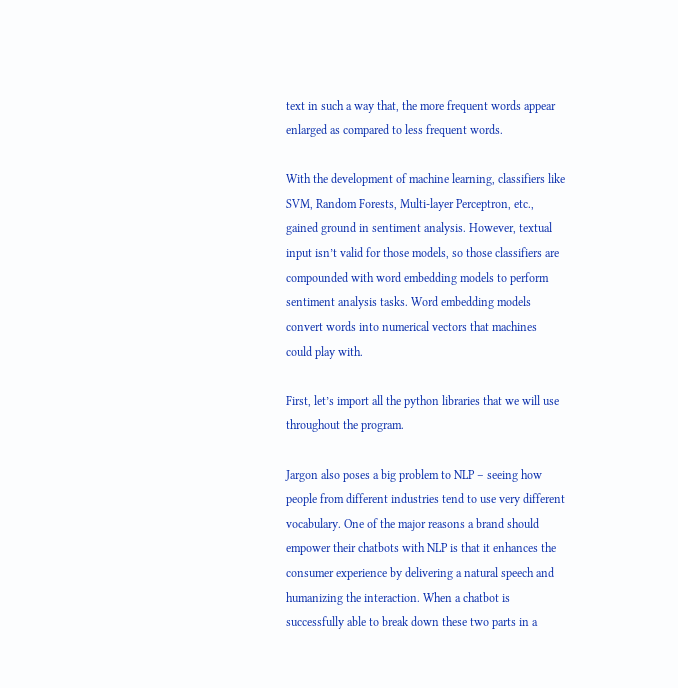text in such a way that, the more frequent words appear enlarged as compared to less frequent words.

With the development of machine learning, classifiers like SVM, Random Forests, Multi-layer Perceptron, etc., gained ground in sentiment analysis. However, textual input isn’t valid for those models, so those classifiers are compounded with word embedding models to perform sentiment analysis tasks. Word embedding models convert words into numerical vectors that machines could play with.

First, let’s import all the python libraries that we will use throughout the program.

Jargon also poses a big problem to NLP – seeing how people from different industries tend to use very different vocabulary. One of the major reasons a brand should empower their chatbots with NLP is that it enhances the consumer experience by delivering a natural speech and humanizing the interaction. When a chatbot is successfully able to break down these two parts in a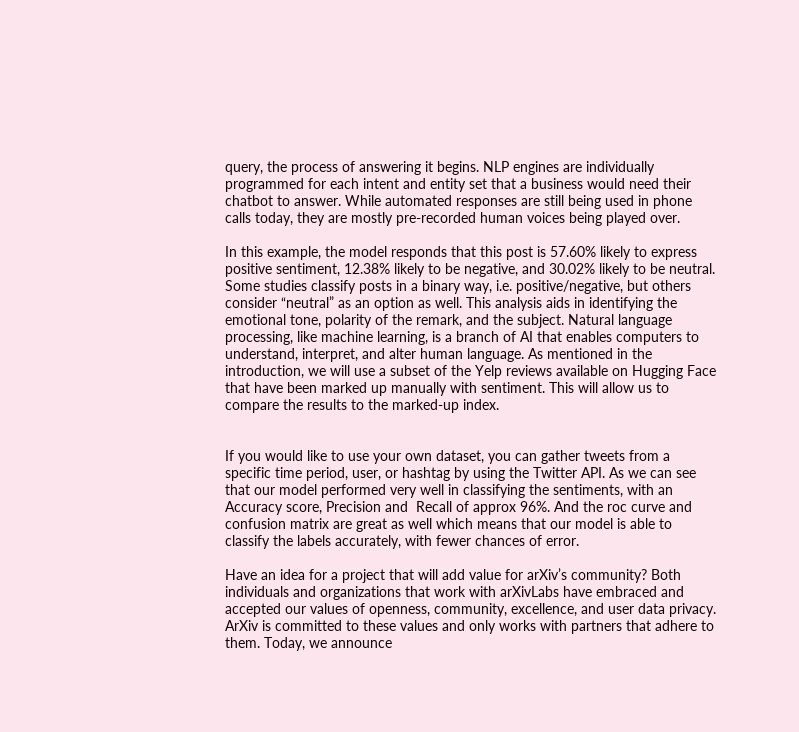query, the process of answering it begins. NLP engines are individually programmed for each intent and entity set that a business would need their chatbot to answer. While automated responses are still being used in phone calls today, they are mostly pre-recorded human voices being played over.

In this example, the model responds that this post is 57.60% likely to express positive sentiment, 12.38% likely to be negative, and 30.02% likely to be neutral. Some studies classify posts in a binary way, i.e. positive/negative, but others consider “neutral” as an option as well. This analysis aids in identifying the emotional tone, polarity of the remark, and the subject. Natural language processing, like machine learning, is a branch of AI that enables computers to understand, interpret, and alter human language. As mentioned in the introduction, we will use a subset of the Yelp reviews available on Hugging Face that have been marked up manually with sentiment. This will allow us to compare the results to the marked-up index.


If you would like to use your own dataset, you can gather tweets from a specific time period, user, or hashtag by using the Twitter API. As we can see that our model performed very well in classifying the sentiments, with an Accuracy score, Precision and  Recall of approx 96%. And the roc curve and confusion matrix are great as well which means that our model is able to classify the labels accurately, with fewer chances of error.

Have an idea for a project that will add value for arXiv’s community? Both individuals and organizations that work with arXivLabs have embraced and accepted our values of openness, community, excellence, and user data privacy. ArXiv is committed to these values and only works with partners that adhere to them. Today, we announce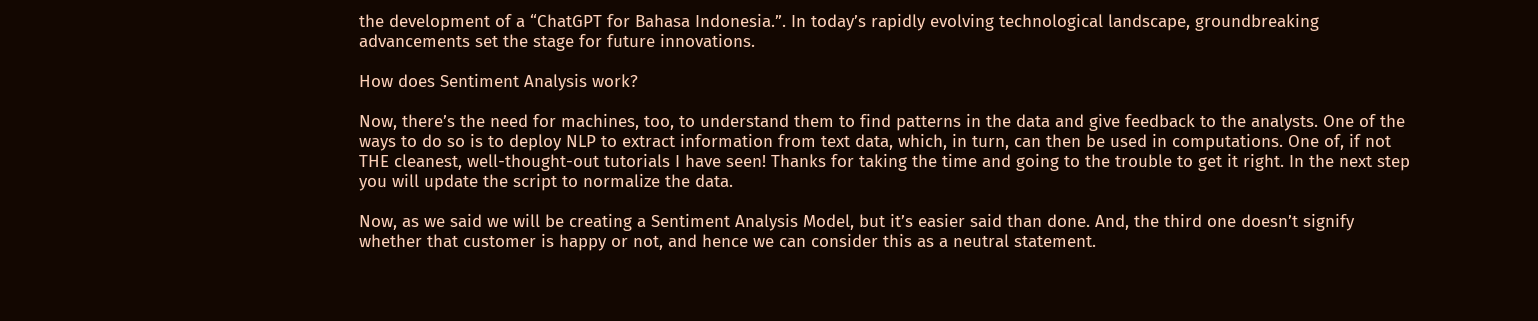the development of a “ChatGPT for Bahasa Indonesia.”. In today’s rapidly evolving technological landscape, groundbreaking advancements set the stage for future innovations.

How does Sentiment Analysis work?

Now, there’s the need for machines, too, to understand them to find patterns in the data and give feedback to the analysts. One of the ways to do so is to deploy NLP to extract information from text data, which, in turn, can then be used in computations. One of, if not THE cleanest, well-thought-out tutorials I have seen! Thanks for taking the time and going to the trouble to get it right. In the next step you will update the script to normalize the data.

Now, as we said we will be creating a Sentiment Analysis Model, but it’s easier said than done. And, the third one doesn’t signify whether that customer is happy or not, and hence we can consider this as a neutral statement.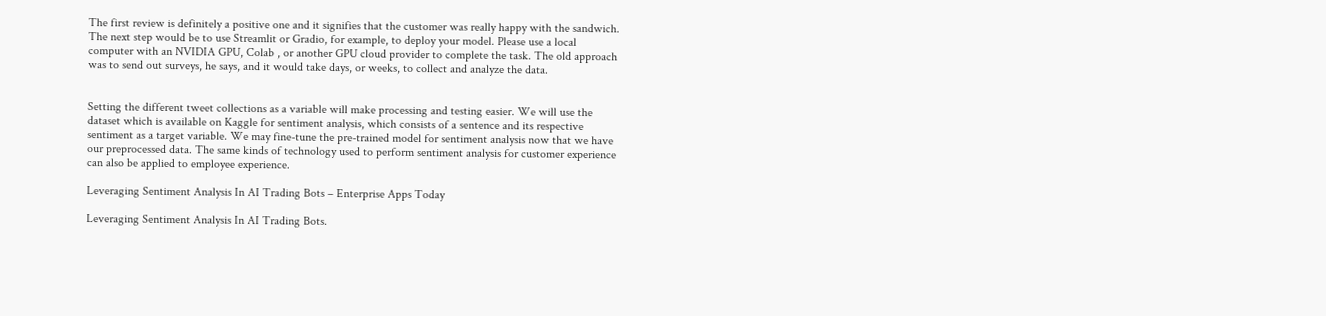The first review is definitely a positive one and it signifies that the customer was really happy with the sandwich. The next step would be to use Streamlit or Gradio, for example, to deploy your model. Please use a local computer with an NVIDIA GPU, Colab , or another GPU cloud provider to complete the task. The old approach was to send out surveys, he says, and it would take days, or weeks, to collect and analyze the data.


Setting the different tweet collections as a variable will make processing and testing easier. We will use the dataset which is available on Kaggle for sentiment analysis, which consists of a sentence and its respective sentiment as a target variable. We may fine-tune the pre-trained model for sentiment analysis now that we have our preprocessed data. The same kinds of technology used to perform sentiment analysis for customer experience can also be applied to employee experience.

Leveraging Sentiment Analysis In AI Trading Bots – Enterprise Apps Today

Leveraging Sentiment Analysis In AI Trading Bots.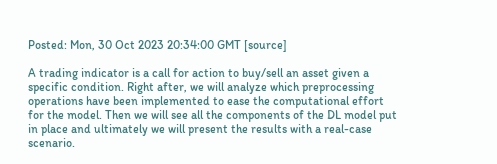Posted: Mon, 30 Oct 2023 20:34:00 GMT [source]

A trading indicator is a call for action to buy/sell an asset given a specific condition. Right after, we will analyze which preprocessing operations have been implemented to ease the computational effort for the model. Then we will see all the components of the DL model put in place and ultimately we will present the results with a real-case scenario.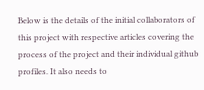Below is the details of the initial collaborators of this project with respective articles covering the process of the project and their individual github profiles. It also needs to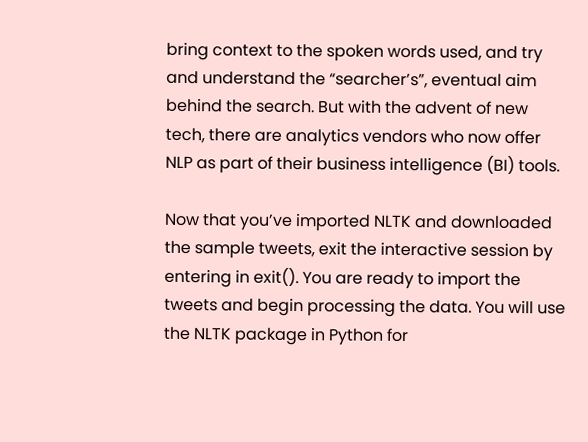bring context to the spoken words used, and try and understand the “searcher’s”, eventual aim behind the search. But with the advent of new tech, there are analytics vendors who now offer NLP as part of their business intelligence (BI) tools.

Now that you’ve imported NLTK and downloaded the sample tweets, exit the interactive session by entering in exit(). You are ready to import the tweets and begin processing the data. You will use the NLTK package in Python for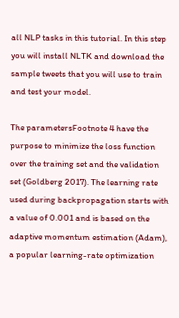all NLP tasks in this tutorial. In this step you will install NLTK and download the sample tweets that you will use to train and test your model.

The parametersFootnote 4 have the purpose to minimize the loss function over the training set and the validation set (Goldberg 2017). The learning rate used during backpropagation starts with a value of 0.001 and is based on the adaptive momentum estimation (Adam), a popular learning-rate optimization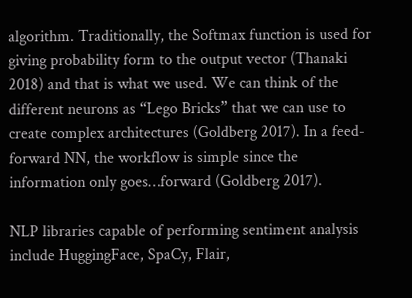algorithm. Traditionally, the Softmax function is used for giving probability form to the output vector (Thanaki 2018) and that is what we used. We can think of the different neurons as “Lego Bricks” that we can use to create complex architectures (Goldberg 2017). In a feed-forward NN, the workflow is simple since the information only goes…forward (Goldberg 2017).

NLP libraries capable of performing sentiment analysis include HuggingFace, SpaCy, Flair,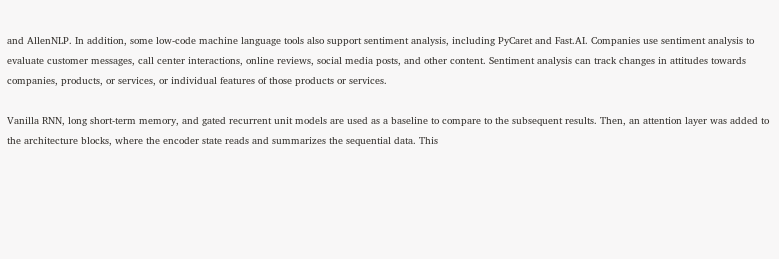and AllenNLP. In addition, some low-code machine language tools also support sentiment analysis, including PyCaret and Fast.AI. Companies use sentiment analysis to evaluate customer messages, call center interactions, online reviews, social media posts, and other content. Sentiment analysis can track changes in attitudes towards companies, products, or services, or individual features of those products or services.

Vanilla RNN, long short-term memory, and gated recurrent unit models are used as a baseline to compare to the subsequent results. Then, an attention layer was added to the architecture blocks, where the encoder state reads and summarizes the sequential data. This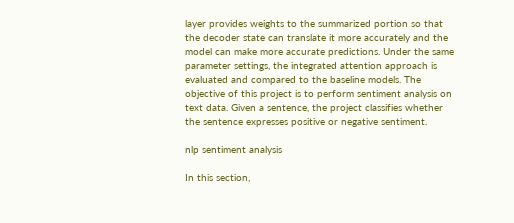layer provides weights to the summarized portion so that the decoder state can translate it more accurately and the model can make more accurate predictions. Under the same parameter settings, the integrated attention approach is evaluated and compared to the baseline models. The objective of this project is to perform sentiment analysis on text data. Given a sentence, the project classifies whether the sentence expresses positive or negative sentiment.

nlp sentiment analysis

In this section,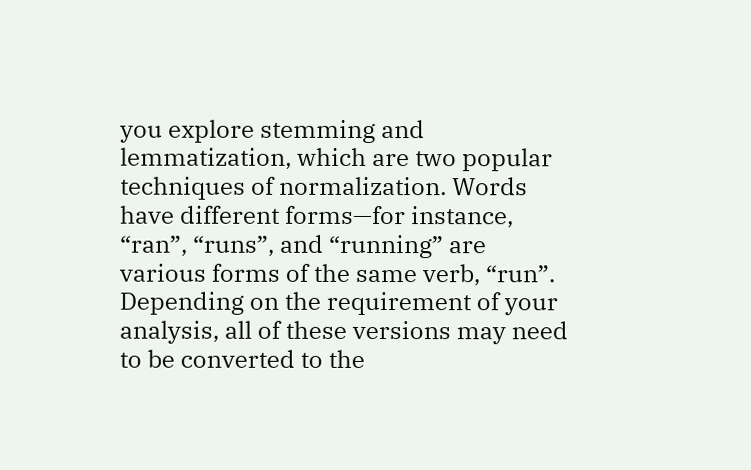you explore stemming and lemmatization, which are two popular techniques of normalization. Words have different forms—for instance, “ran”, “runs”, and “running” are various forms of the same verb, “run”. Depending on the requirement of your analysis, all of these versions may need to be converted to the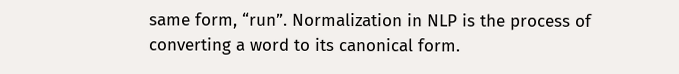same form, “run”. Normalization in NLP is the process of converting a word to its canonical form.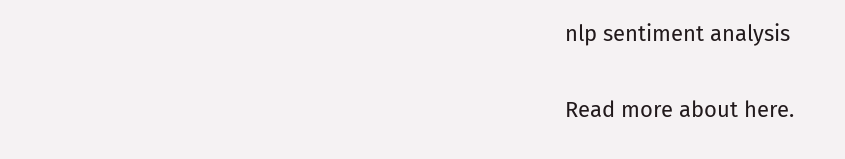nlp sentiment analysis

Read more about here.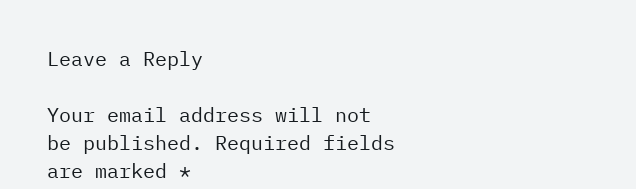Leave a Reply

Your email address will not be published. Required fields are marked *